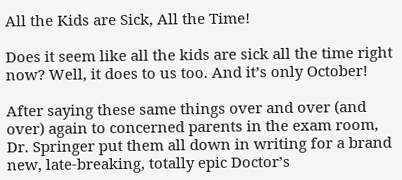All the Kids are Sick, All the Time!

Does it seem like all the kids are sick all the time right now? Well, it does to us too. And it’s only October!

After saying these same things over and over (and over) again to concerned parents in the exam room, Dr. Springer put them all down in writing for a brand new, late-breaking, totally epic Doctor’s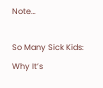Note…

So Many Sick Kids: Why It’s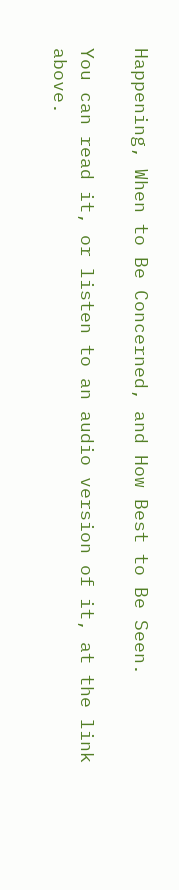Happening, When to Be Concerned, and How Best to Be Seen.

You can read it, or listen to an audio version of it, at the link above.